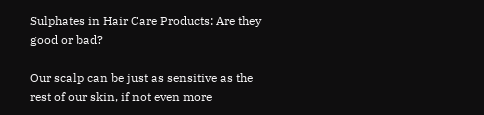Sulphates in Hair Care Products: Are they good or bad?

Our scalp can be just as sensitive as the rest of our skin, if not even more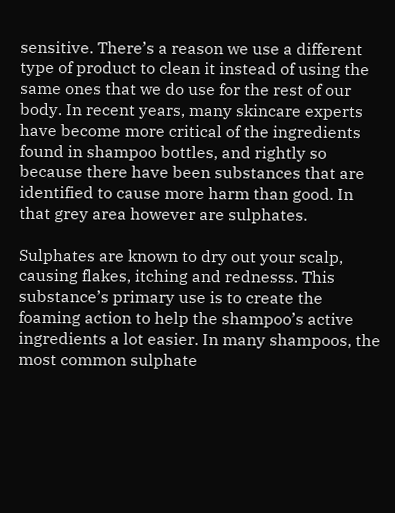sensitive. There’s a reason we use a different type of product to clean it instead of using the same ones that we do use for the rest of our body. In recent years, many skincare experts have become more critical of the ingredients found in shampoo bottles, and rightly so because there have been substances that are identified to cause more harm than good. In that grey area however are sulphates.

Sulphates are known to dry out your scalp, causing flakes, itching and rednesss. This substance’s primary use is to create the foaming action to help the shampoo’s active ingredients a lot easier. In many shampoos, the most common sulphate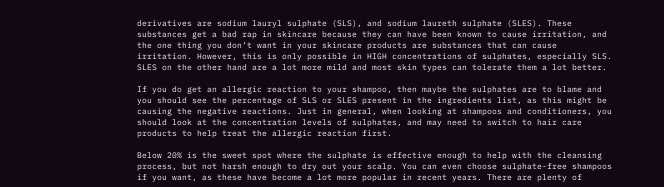derivatives are sodium lauryl sulphate (SLS), and sodium laureth sulphate (SLES). These substances get a bad rap in skincare because they can have been known to cause irritation, and the one thing you don’t want in your skincare products are substances that can cause irritation. However, this is only possible in HIGH concentrations of sulphates, especially SLS. SLES on the other hand are a lot more mild and most skin types can tolerate them a lot better.

If you do get an allergic reaction to your shampoo, then maybe the sulphates are to blame and you should see the percentage of SLS or SLES present in the ingredients list, as this might be causing the negative reactions. Just in general, when looking at shampoos and conditioners, you should look at the concentration levels of sulphates, and may need to switch to hair care products to help treat the allergic reaction first.

Below 20% is the sweet spot where the sulphate is effective enough to help with the cleansing process, but not harsh enough to dry out your scalp. You can even choose sulphate-free shampoos if you want, as these have become a lot more popular in recent years. There are plenty of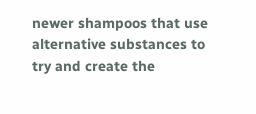newer shampoos that use alternative substances to try and create the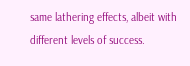same lathering effects, albeit with different levels of success.